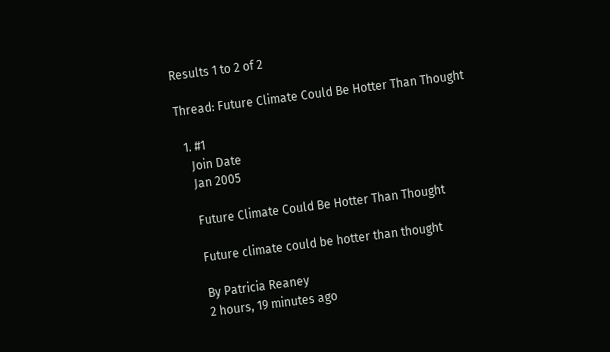Results 1 to 2 of 2

Thread: Future Climate Could Be Hotter Than Thought

  1. #1
    Join Date
    Jan 2005

    Future Climate Could Be Hotter Than Thought

    Future climate could be hotter than thought

    By Patricia Reaney
    2 hours, 19 minutes ago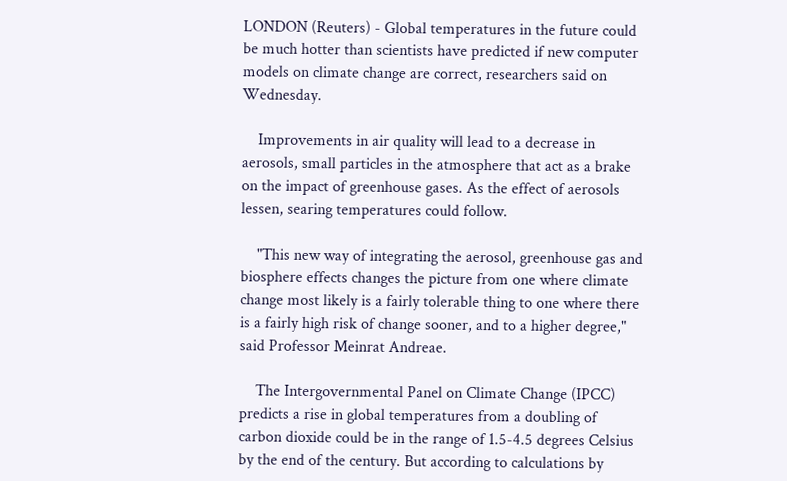LONDON (Reuters) - Global temperatures in the future could be much hotter than scientists have predicted if new computer models on climate change are correct, researchers said on Wednesday.

    Improvements in air quality will lead to a decrease in aerosols, small particles in the atmosphere that act as a brake on the impact of greenhouse gases. As the effect of aerosols lessen, searing temperatures could follow.

    "This new way of integrating the aerosol, greenhouse gas and biosphere effects changes the picture from one where climate change most likely is a fairly tolerable thing to one where there is a fairly high risk of change sooner, and to a higher degree," said Professor Meinrat Andreae.

    The Intergovernmental Panel on Climate Change (IPCC) predicts a rise in global temperatures from a doubling of carbon dioxide could be in the range of 1.5-4.5 degrees Celsius by the end of the century. But according to calculations by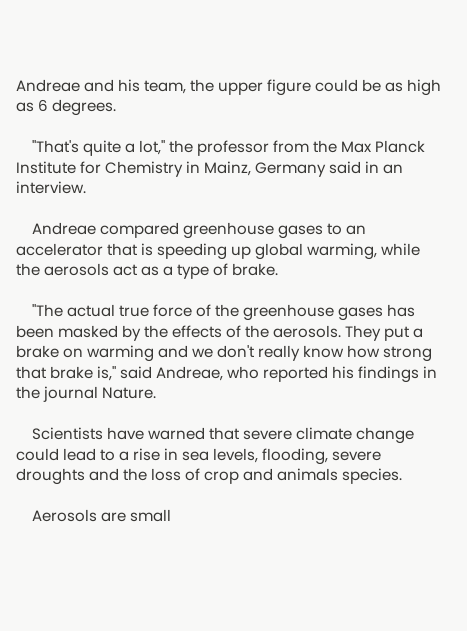Andreae and his team, the upper figure could be as high as 6 degrees.

    "That's quite a lot," the professor from the Max Planck Institute for Chemistry in Mainz, Germany said in an interview.

    Andreae compared greenhouse gases to an accelerator that is speeding up global warming, while the aerosols act as a type of brake.

    "The actual true force of the greenhouse gases has been masked by the effects of the aerosols. They put a brake on warming and we don't really know how strong that brake is," said Andreae, who reported his findings in the journal Nature.

    Scientists have warned that severe climate change could lead to a rise in sea levels, flooding, severe droughts and the loss of crop and animals species.

    Aerosols are small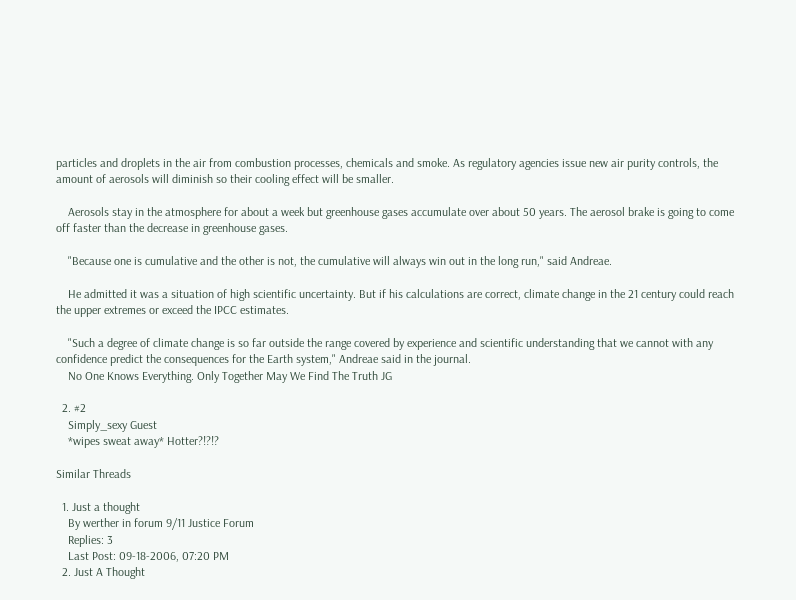particles and droplets in the air from combustion processes, chemicals and smoke. As regulatory agencies issue new air purity controls, the amount of aerosols will diminish so their cooling effect will be smaller.

    Aerosols stay in the atmosphere for about a week but greenhouse gases accumulate over about 50 years. The aerosol brake is going to come off faster than the decrease in greenhouse gases.

    "Because one is cumulative and the other is not, the cumulative will always win out in the long run," said Andreae.

    He admitted it was a situation of high scientific uncertainty. But if his calculations are correct, climate change in the 21 century could reach the upper extremes or exceed the IPCC estimates.

    "Such a degree of climate change is so far outside the range covered by experience and scientific understanding that we cannot with any confidence predict the consequences for the Earth system," Andreae said in the journal.
    No One Knows Everything. Only Together May We Find The Truth JG

  2. #2
    Simply_sexy Guest
    *wipes sweat away* Hotter?!?!?

Similar Threads

  1. Just a thought
    By werther in forum 9/11 Justice Forum
    Replies: 3
    Last Post: 09-18-2006, 07:20 PM
  2. Just A Thought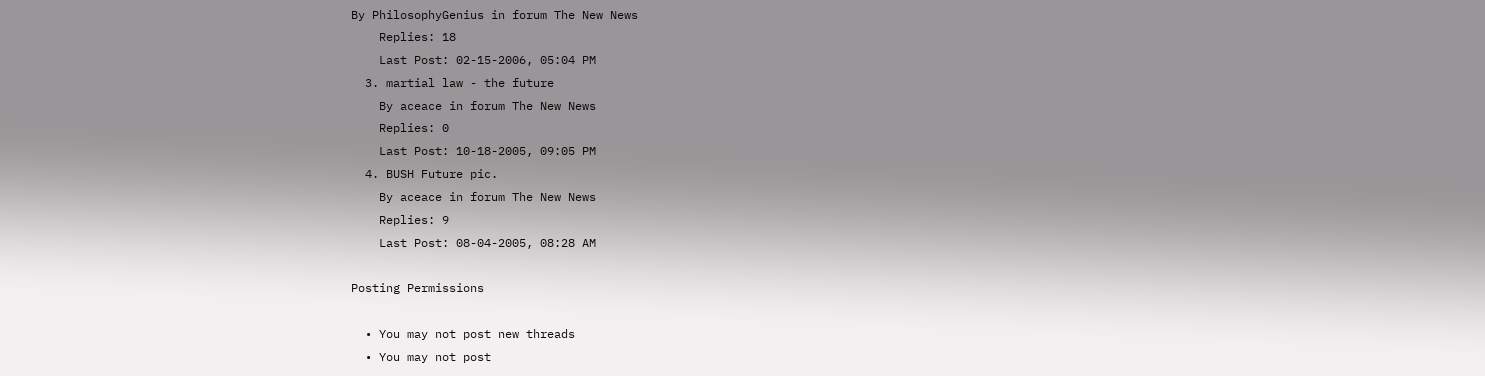By PhilosophyGenius in forum The New News
    Replies: 18
    Last Post: 02-15-2006, 05:04 PM
  3. martial law - the future
    By aceace in forum The New News
    Replies: 0
    Last Post: 10-18-2005, 09:05 PM
  4. BUSH Future pic.
    By aceace in forum The New News
    Replies: 9
    Last Post: 08-04-2005, 08:28 AM

Posting Permissions

  • You may not post new threads
  • You may not post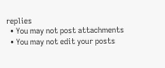replies
  • You may not post attachments
  • You may not edit your posts